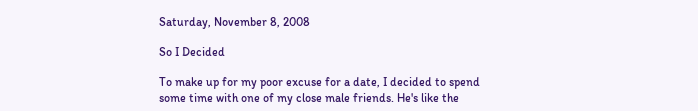Saturday, November 8, 2008

So I Decided

To make up for my poor excuse for a date, I decided to spend some time with one of my close male friends. He's like the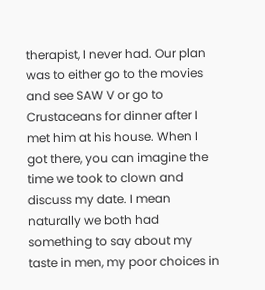therapist, I never had. Our plan was to either go to the movies and see SAW V or go to Crustaceans for dinner after I met him at his house. When I got there, you can imagine the time we took to clown and discuss my date. I mean naturally we both had something to say about my taste in men, my poor choices in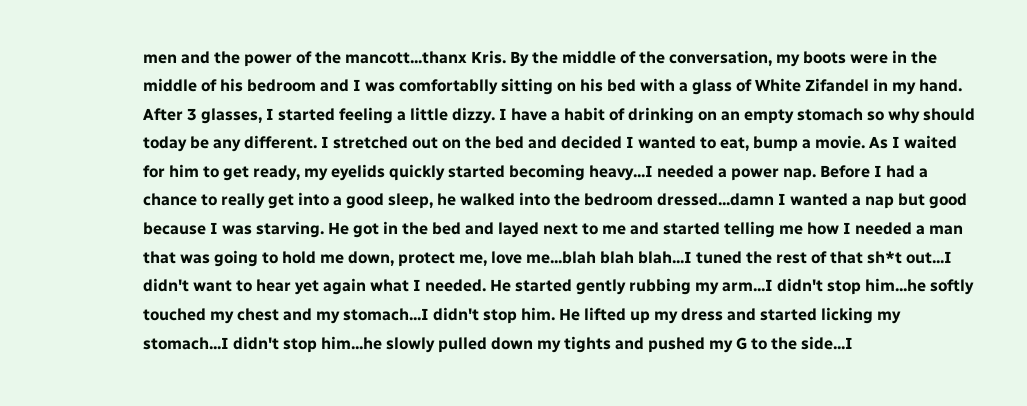men and the power of the mancott...thanx Kris. By the middle of the conversation, my boots were in the middle of his bedroom and I was comfortablly sitting on his bed with a glass of White Zifandel in my hand. After 3 glasses, I started feeling a little dizzy. I have a habit of drinking on an empty stomach so why should today be any different. I stretched out on the bed and decided I wanted to eat, bump a movie. As I waited for him to get ready, my eyelids quickly started becoming heavy...I needed a power nap. Before I had a chance to really get into a good sleep, he walked into the bedroom dressed...damn I wanted a nap but good because I was starving. He got in the bed and layed next to me and started telling me how I needed a man that was going to hold me down, protect me, love me...blah blah blah...I tuned the rest of that sh*t out...I didn't want to hear yet again what I needed. He started gently rubbing my arm...I didn't stop him...he softly touched my chest and my stomach...I didn't stop him. He lifted up my dress and started licking my stomach...I didn't stop him...he slowly pulled down my tights and pushed my G to the side...I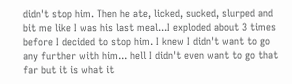didn't stop him. Then he ate, licked, sucked, slurped and bit me like I was his last meal...I exploded about 3 times before I decided to stop him. I knew I didn't want to go any further with him... hell I didn't even want to go that far but it is what it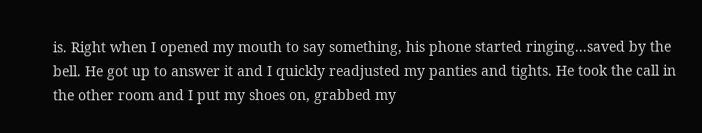is. Right when I opened my mouth to say something, his phone started ringing...saved by the bell. He got up to answer it and I quickly readjusted my panties and tights. He took the call in the other room and I put my shoes on, grabbed my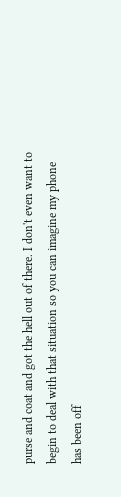purse and coat and got the hell out of there. I don't even want to begin to deal with that situation so you can imagine my phone has been off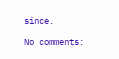since.

No comments: